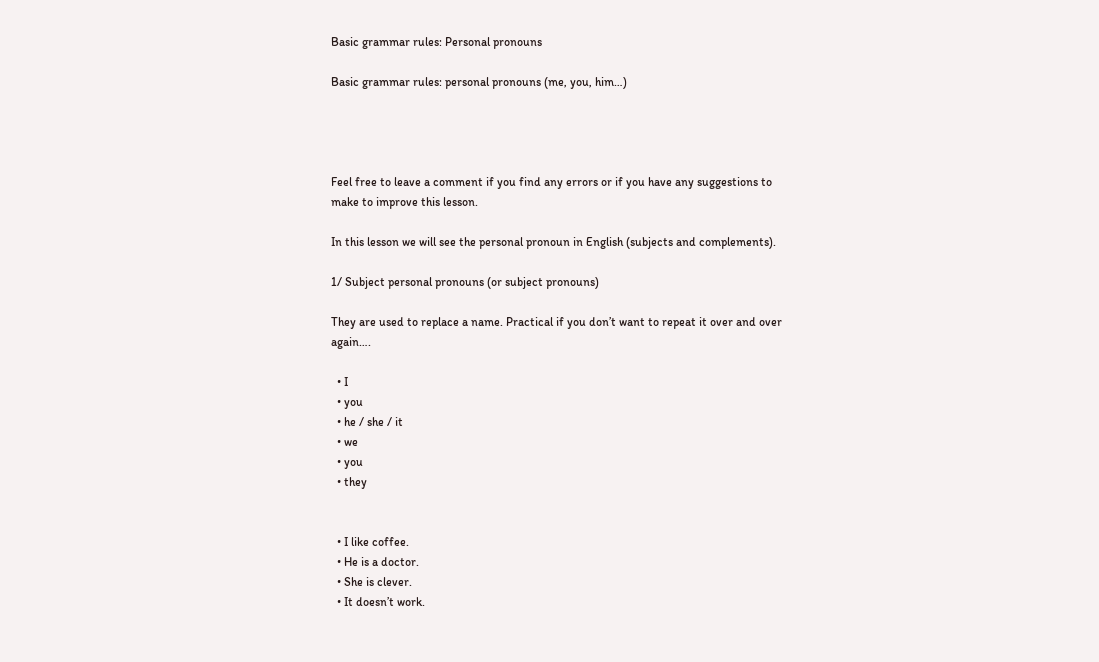Basic grammar rules: Personal pronouns

Basic grammar rules: personal pronouns (me, you, him…)




Feel free to leave a comment if you find any errors or if you have any suggestions to make to improve this lesson.

In this lesson we will see the personal pronoun in English (subjects and complements).

1/ Subject personal pronouns (or subject pronouns)

They are used to replace a name. Practical if you don’t want to repeat it over and over again….

  • I
  • you
  • he / she / it
  • we
  • you
  • they


  • I like coffee.
  • He is a doctor.
  • She is clever.
  • It doesn’t work.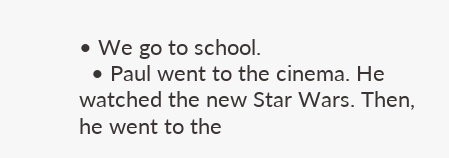• We go to school.
  • Paul went to the cinema. He watched the new Star Wars. Then, he went to the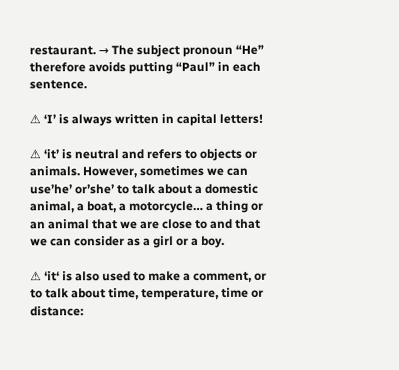restaurant. → The subject pronoun “He” therefore avoids putting “Paul” in each sentence.

⚠ ‘I’ is always written in capital letters!

⚠ ‘it’ is neutral and refers to objects or animals. However, sometimes we can use’he’ or’she’ to talk about a domestic animal, a boat, a motorcycle… a thing or an animal that we are close to and that we can consider as a girl or a boy.

⚠ ‘it‘ is also used to make a comment, or to talk about time, temperature, time or distance: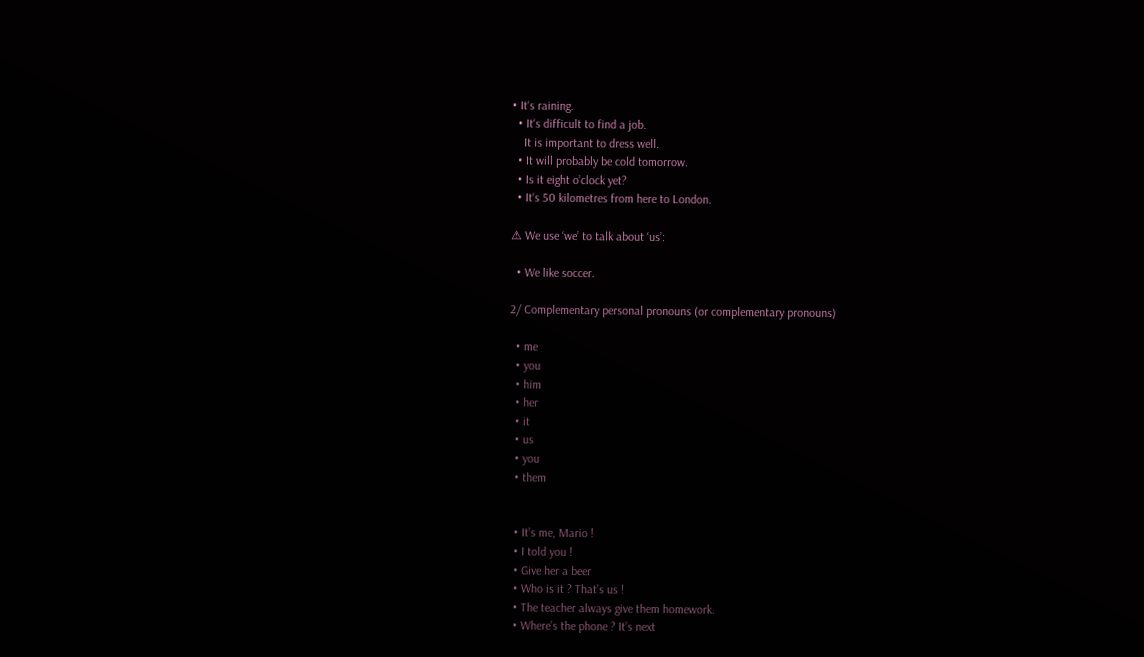• It‘s raining.
  • It‘s difficult to find a job.
    It is important to dress well.
  • It will probably be cold tomorrow.
  • Is it eight o’clock yet?
  • It‘s 50 kilometres from here to London.

⚠ We use ‘we’ to talk about ‘us’:

  • We like soccer.

2/ Complementary personal pronouns (or complementary pronouns)

  • me
  • you
  • him
  • her
  • it
  • us
  • you
  • them


  • It’s me, Mario !
  • I told you !
  • Give her a beer
  • Who is it ? That’s us !
  • The teacher always give them homework.
  • Where’s the phone ? It’s next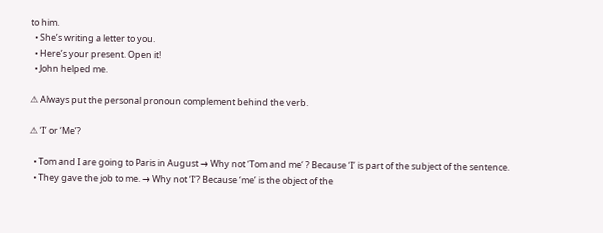to him.
  • She’s writing a letter to you.
  • Here’s your present. Open it!
  • John helped me.

⚠ Always put the personal pronoun complement behind the verb.

⚠ ‘I’ or ‘Me’?

  • Tom and I are going to Paris in August → Why not ‘Tom and me‘ ? Because ‘I’ is part of the subject of the sentence.
  • They gave the job to me. → Why not ‘I‘? Because ‘me’ is the object of the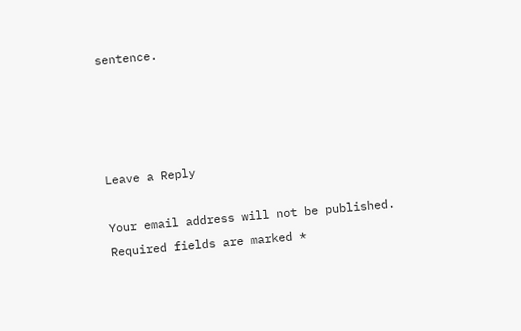sentence.




Leave a Reply

Your email address will not be published. Required fields are marked *